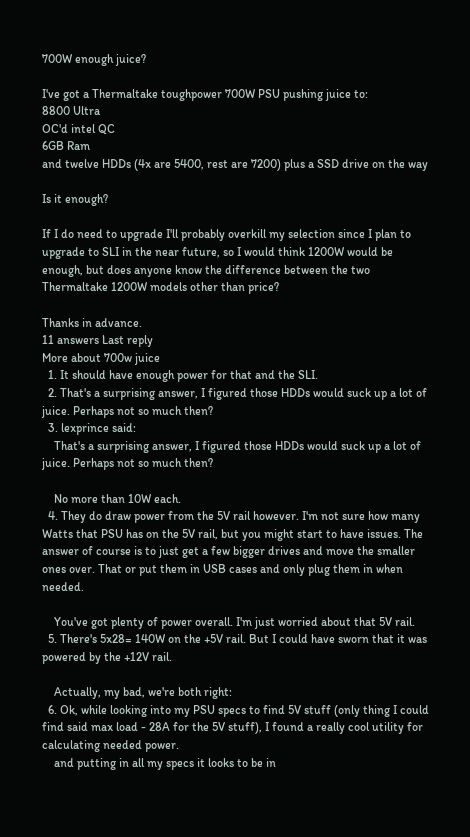700W enough juice?

I've got a Thermaltake toughpower 700W PSU pushing juice to:
8800 Ultra
OC'd intel QC
6GB Ram
and twelve HDDs (4x are 5400, rest are 7200) plus a SSD drive on the way

Is it enough?

If I do need to upgrade I'll probably overkill my selection since I plan to upgrade to SLI in the near future, so I would think 1200W would be enough, but does anyone know the difference between the two Thermaltake 1200W models other than price?

Thanks in advance.
11 answers Last reply
More about 700w juice
  1. It should have enough power for that and the SLI.
  2. That's a surprising answer, I figured those HDDs would suck up a lot of juice. Perhaps not so much then?
  3. lexprince said:
    That's a surprising answer, I figured those HDDs would suck up a lot of juice. Perhaps not so much then?

    No more than 10W each.
  4. They do draw power from the 5V rail however. I'm not sure how many Watts that PSU has on the 5V rail, but you might start to have issues. The answer of course is to just get a few bigger drives and move the smaller ones over. That or put them in USB cases and only plug them in when needed.

    You've got plenty of power overall. I'm just worried about that 5V rail.
  5. There's 5x28= 140W on the +5V rail. But I could have sworn that it was powered by the +12V rail.

    Actually, my bad, we're both right:
  6. Ok, while looking into my PSU specs to find 5V stuff (only thing I could find said max load - 28A for the 5V stuff), I found a really cool utility for calculating needed power.
    and putting in all my specs it looks to be in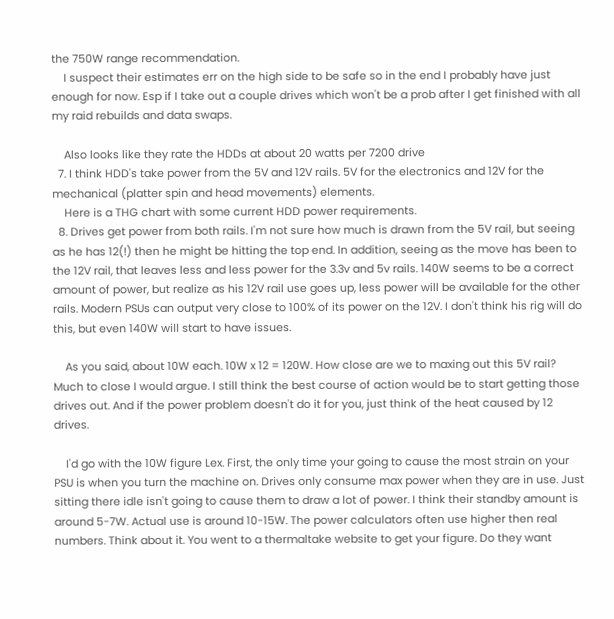the 750W range recommendation.
    I suspect their estimates err on the high side to be safe so in the end I probably have just enough for now. Esp if I take out a couple drives which won't be a prob after I get finished with all my raid rebuilds and data swaps.

    Also looks like they rate the HDDs at about 20 watts per 7200 drive
  7. I think HDD's take power from the 5V and 12V rails. 5V for the electronics and 12V for the mechanical (platter spin and head movements) elements.
    Here is a THG chart with some current HDD power requirements.
  8. Drives get power from both rails. I'm not sure how much is drawn from the 5V rail, but seeing as he has 12(!) then he might be hitting the top end. In addition, seeing as the move has been to the 12V rail, that leaves less and less power for the 3.3v and 5v rails. 140W seems to be a correct amount of power, but realize as his 12V rail use goes up, less power will be available for the other rails. Modern PSUs can output very close to 100% of its power on the 12V. I don't think his rig will do this, but even 140W will start to have issues.

    As you said, about 10W each. 10W x 12 = 120W. How close are we to maxing out this 5V rail? Much to close I would argue. I still think the best course of action would be to start getting those drives out. And if the power problem doesn't do it for you, just think of the heat caused by 12 drives.

    I'd go with the 10W figure Lex. First, the only time your going to cause the most strain on your PSU is when you turn the machine on. Drives only consume max power when they are in use. Just sitting there idle isn't going to cause them to draw a lot of power. I think their standby amount is around 5-7W. Actual use is around 10-15W. The power calculators often use higher then real numbers. Think about it. You went to a thermaltake website to get your figure. Do they want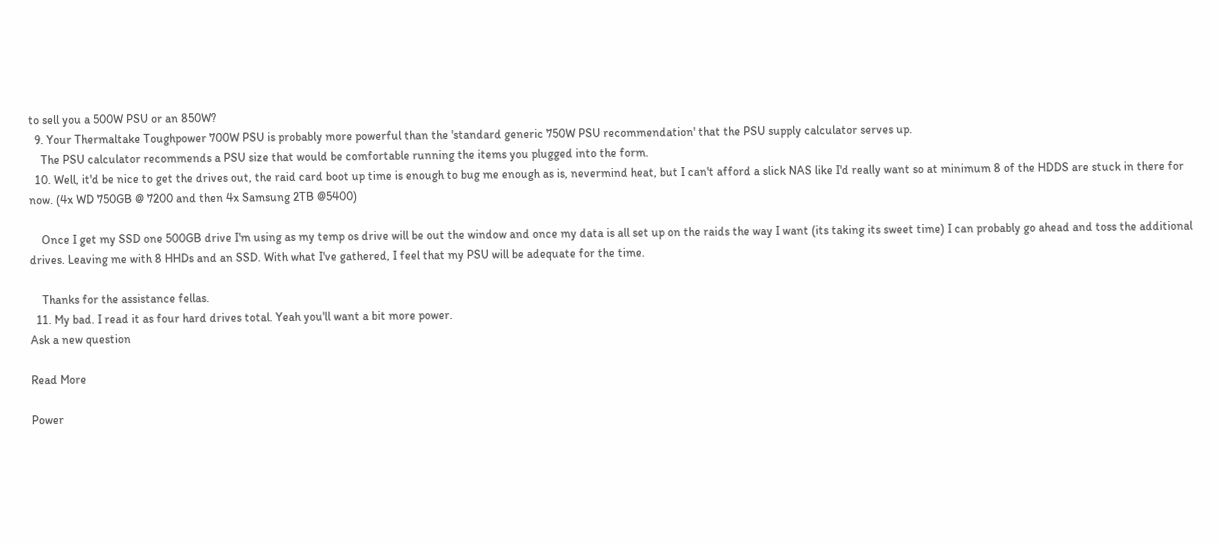to sell you a 500W PSU or an 850W?
  9. Your Thermaltake Toughpower 700W PSU is probably more powerful than the 'standard generic 750W PSU recommendation' that the PSU supply calculator serves up.
    The PSU calculator recommends a PSU size that would be comfortable running the items you plugged into the form.
  10. Well, it'd be nice to get the drives out, the raid card boot up time is enough to bug me enough as is, nevermind heat, but I can't afford a slick NAS like I'd really want so at minimum 8 of the HDDS are stuck in there for now. (4x WD 750GB @ 7200 and then 4x Samsung 2TB @5400)

    Once I get my SSD one 500GB drive I'm using as my temp os drive will be out the window and once my data is all set up on the raids the way I want (its taking its sweet time) I can probably go ahead and toss the additional drives. Leaving me with 8 HHDs and an SSD. With what I've gathered, I feel that my PSU will be adequate for the time.

    Thanks for the assistance fellas.
  11. My bad. I read it as four hard drives total. Yeah you'll want a bit more power.
Ask a new question

Read More

Power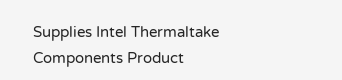Supplies Intel Thermaltake Components Product